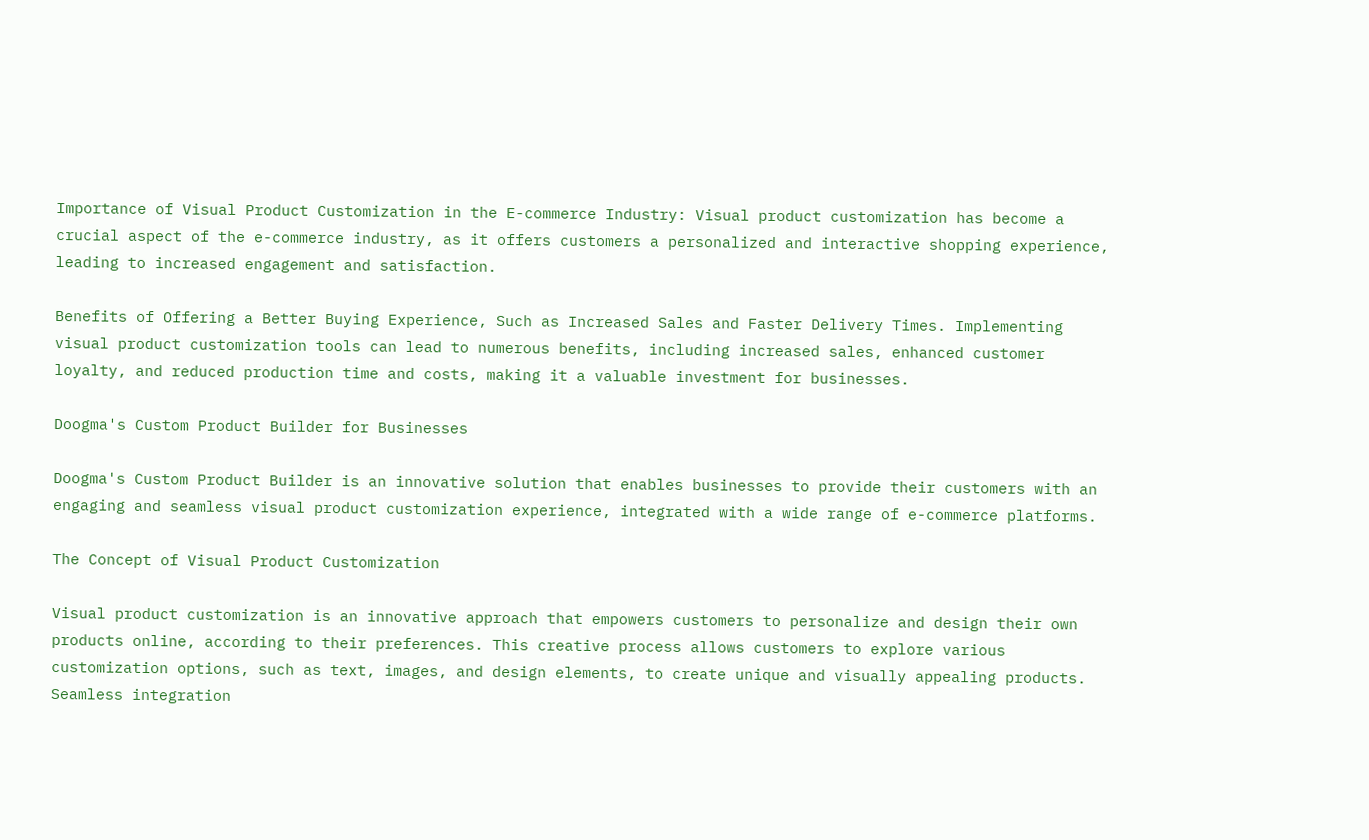Importance of Visual Product Customization in the E-commerce Industry: Visual product customization has become a crucial aspect of the e-commerce industry, as it offers customers a personalized and interactive shopping experience, leading to increased engagement and satisfaction.

Benefits of Offering a Better Buying Experience, Such as Increased Sales and Faster Delivery Times. Implementing visual product customization tools can lead to numerous benefits, including increased sales, enhanced customer loyalty, and reduced production time and costs, making it a valuable investment for businesses.

Doogma's Custom Product Builder for Businesses

Doogma's Custom Product Builder is an innovative solution that enables businesses to provide their customers with an engaging and seamless visual product customization experience, integrated with a wide range of e-commerce platforms.

The Concept of Visual Product Customization

Visual product customization is an innovative approach that empowers customers to personalize and design their own products online, according to their preferences. This creative process allows customers to explore various customization options, such as text, images, and design elements, to create unique and visually appealing products. Seamless integration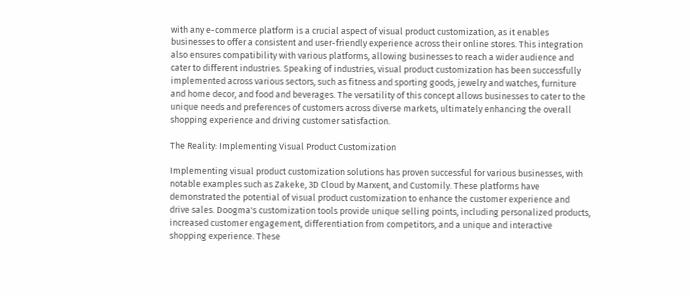with any e-commerce platform is a crucial aspect of visual product customization, as it enables businesses to offer a consistent and user-friendly experience across their online stores. This integration also ensures compatibility with various platforms, allowing businesses to reach a wider audience and cater to different industries. Speaking of industries, visual product customization has been successfully implemented across various sectors, such as fitness and sporting goods, jewelry and watches, furniture and home decor, and food and beverages. The versatility of this concept allows businesses to cater to the unique needs and preferences of customers across diverse markets, ultimately enhancing the overall shopping experience and driving customer satisfaction.

The Reality: Implementing Visual Product Customization

Implementing visual product customization solutions has proven successful for various businesses, with notable examples such as Zakeke, 3D Cloud by Marxent, and Customily. These platforms have demonstrated the potential of visual product customization to enhance the customer experience and drive sales. Doogma's customization tools provide unique selling points, including personalized products, increased customer engagement, differentiation from competitors, and a unique and interactive shopping experience. These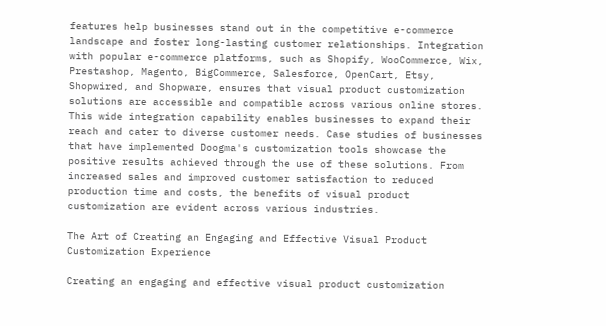features help businesses stand out in the competitive e-commerce landscape and foster long-lasting customer relationships. Integration with popular e-commerce platforms, such as Shopify, WooCommerce, Wix, Prestashop, Magento, BigCommerce, Salesforce, OpenCart, Etsy, Shopwired, and Shopware, ensures that visual product customization solutions are accessible and compatible across various online stores. This wide integration capability enables businesses to expand their reach and cater to diverse customer needs. Case studies of businesses that have implemented Doogma's customization tools showcase the positive results achieved through the use of these solutions. From increased sales and improved customer satisfaction to reduced production time and costs, the benefits of visual product customization are evident across various industries.

The Art of Creating an Engaging and Effective Visual Product Customization Experience

Creating an engaging and effective visual product customization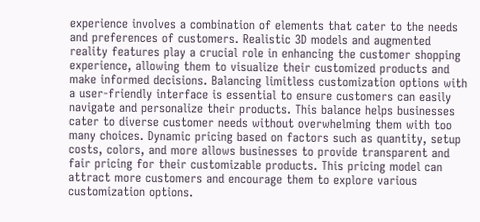experience involves a combination of elements that cater to the needs and preferences of customers. Realistic 3D models and augmented reality features play a crucial role in enhancing the customer shopping experience, allowing them to visualize their customized products and make informed decisions. Balancing limitless customization options with a user-friendly interface is essential to ensure customers can easily navigate and personalize their products. This balance helps businesses cater to diverse customer needs without overwhelming them with too many choices. Dynamic pricing based on factors such as quantity, setup costs, colors, and more allows businesses to provide transparent and fair pricing for their customizable products. This pricing model can attract more customers and encourage them to explore various customization options.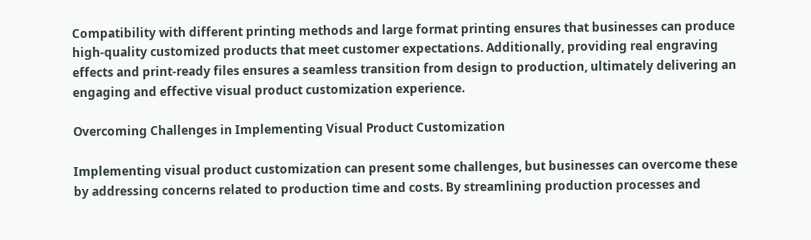Compatibility with different printing methods and large format printing ensures that businesses can produce high-quality customized products that meet customer expectations. Additionally, providing real engraving effects and print-ready files ensures a seamless transition from design to production, ultimately delivering an engaging and effective visual product customization experience.

Overcoming Challenges in Implementing Visual Product Customization

Implementing visual product customization can present some challenges, but businesses can overcome these by addressing concerns related to production time and costs. By streamlining production processes and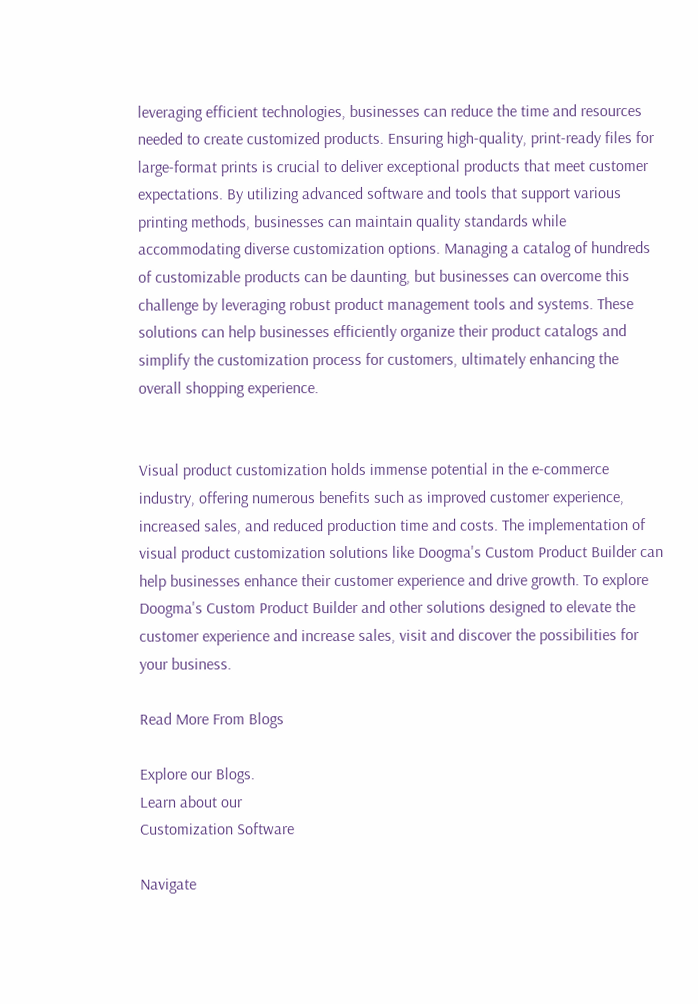leveraging efficient technologies, businesses can reduce the time and resources needed to create customized products. Ensuring high-quality, print-ready files for large-format prints is crucial to deliver exceptional products that meet customer expectations. By utilizing advanced software and tools that support various printing methods, businesses can maintain quality standards while accommodating diverse customization options. Managing a catalog of hundreds of customizable products can be daunting, but businesses can overcome this challenge by leveraging robust product management tools and systems. These solutions can help businesses efficiently organize their product catalogs and simplify the customization process for customers, ultimately enhancing the overall shopping experience.


Visual product customization holds immense potential in the e-commerce industry, offering numerous benefits such as improved customer experience, increased sales, and reduced production time and costs. The implementation of visual product customization solutions like Doogma's Custom Product Builder can help businesses enhance their customer experience and drive growth. To explore Doogma's Custom Product Builder and other solutions designed to elevate the customer experience and increase sales, visit and discover the possibilities for your business.

Read More From Blogs

Explore our Blogs.
Learn about our
Customization Software

Navigate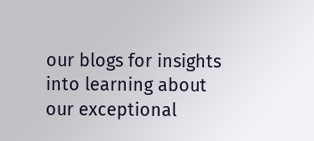our blogs for insights into learning about our exceptional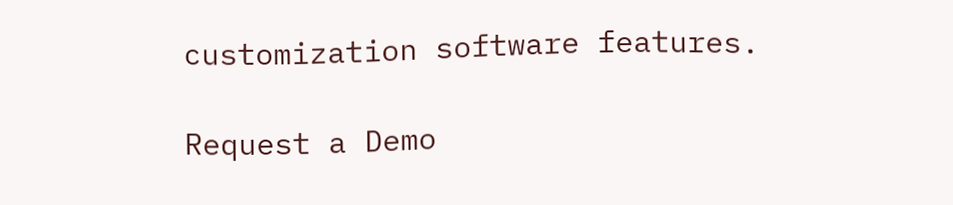customization software features.

Request a Demo